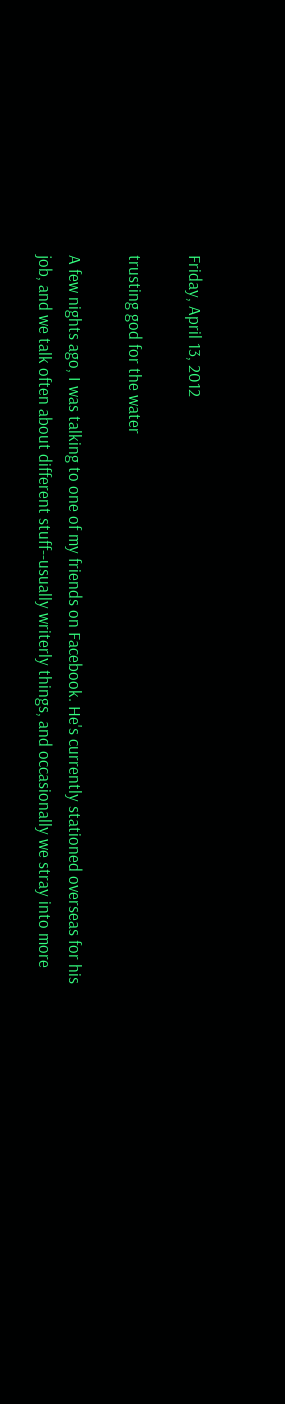Friday, April 13, 2012

trusting god for the water

A few nights ago, I was talking to one of my friends on Facebook. He's currently stationed overseas for his job, and we talk often about different stuff--usually writerly things, and occasionally we stray into more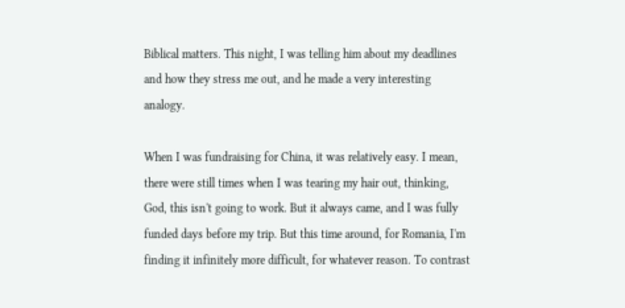Biblical matters. This night, I was telling him about my deadlines and how they stress me out, and he made a very interesting analogy.

When I was fundraising for China, it was relatively easy. I mean, there were still times when I was tearing my hair out, thinking, God, this isn't going to work. But it always came, and I was fully funded days before my trip. But this time around, for Romania, I'm finding it infinitely more difficult, for whatever reason. To contrast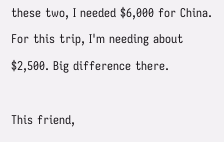these two, I needed $6,000 for China. For this trip, I'm needing about $2,500. Big difference there.

This friend,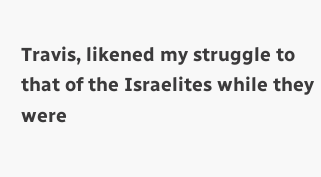Travis, likened my struggle to that of the Israelites while they were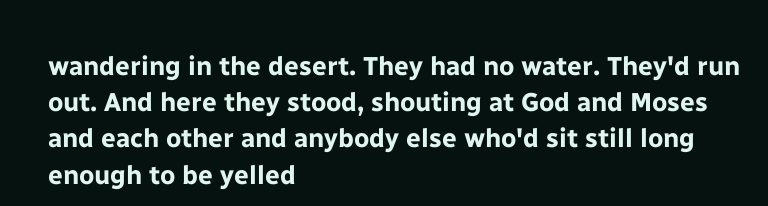wandering in the desert. They had no water. They'd run out. And here they stood, shouting at God and Moses and each other and anybody else who'd sit still long enough to be yelled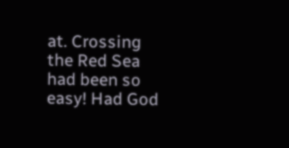at. Crossing the Red Sea had been so easy! Had God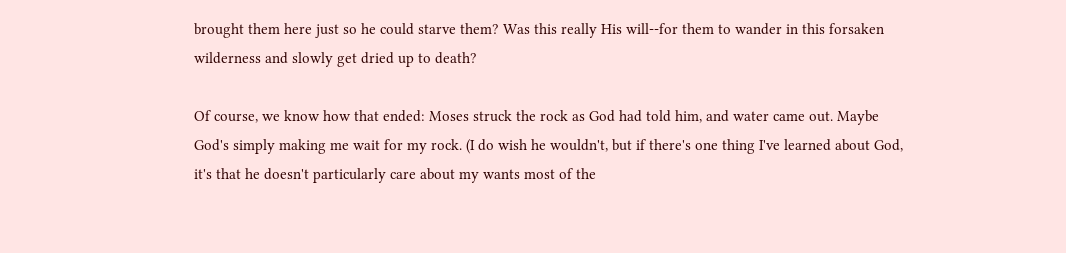brought them here just so he could starve them? Was this really His will--for them to wander in this forsaken wilderness and slowly get dried up to death?

Of course, we know how that ended: Moses struck the rock as God had told him, and water came out. Maybe God's simply making me wait for my rock. (I do wish he wouldn't, but if there's one thing I've learned about God, it's that he doesn't particularly care about my wants most of the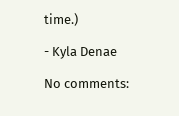time.)

- Kyla Denae

No comments: